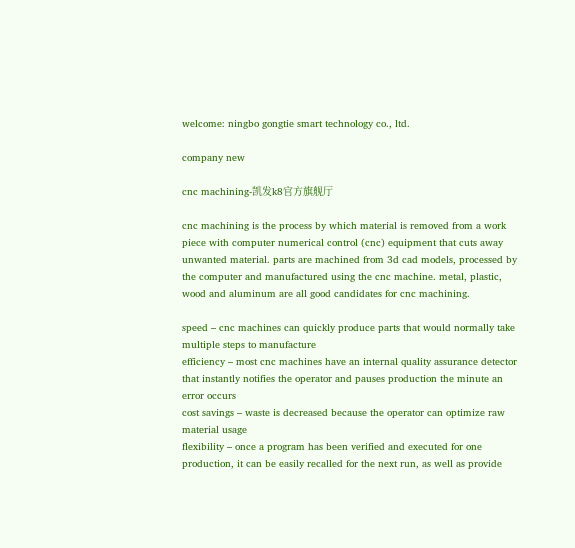welcome: ningbo gongtie smart technology co., ltd.

company new

cnc machining-凯发k8官方旗舰厅

cnc machining is the process by which material is removed from a work piece with computer numerical control (cnc) equipment that cuts away unwanted material. parts are machined from 3d cad models, processed by the computer and manufactured using the cnc machine. metal, plastic, wood and aluminum are all good candidates for cnc machining.

speed – cnc machines can quickly produce parts that would normally take multiple steps to manufacture
efficiency – most cnc machines have an internal quality assurance detector that instantly notifies the operator and pauses production the minute an error occurs
cost savings – waste is decreased because the operator can optimize raw material usage
flexibility – once a program has been verified and executed for one production, it can be easily recalled for the next run, as well as provide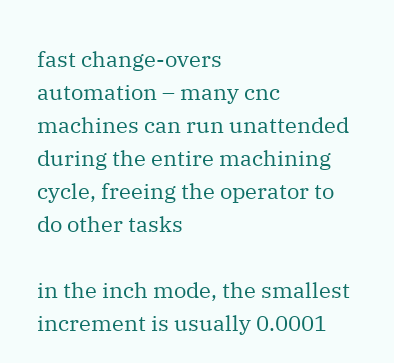fast change-overs
automation – many cnc machines can run unattended during the entire machining cycle, freeing the operator to do other tasks

in the inch mode, the smallest increment is usually 0.0001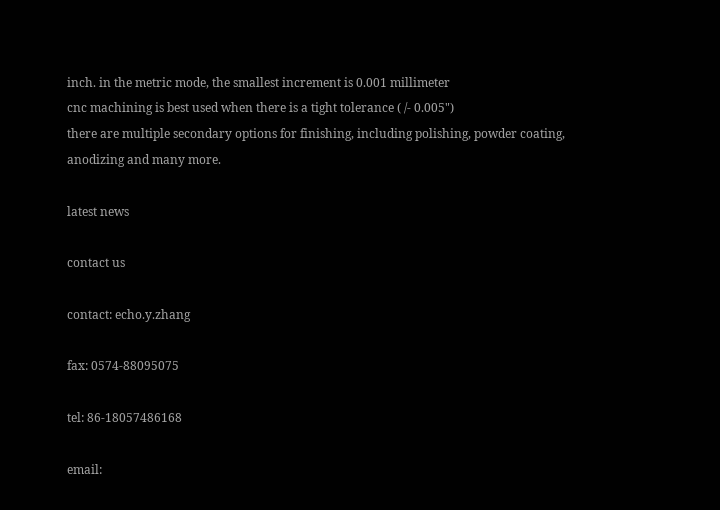inch. in the metric mode, the smallest increment is 0.001 millimeter
cnc machining is best used when there is a tight tolerance ( /- 0.005")
there are multiple secondary options for finishing, including polishing, powder coating, anodizing and many more.

latest news

contact us

contact: echo.y.zhang

fax: 0574-88095075

tel: 86-18057486168

email: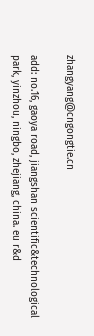zhangyang@cngongtie.cn

add: no.16, gaoya road, jiangshan scientific&technological park, yinzhou, ningbo, zhejiang, china. eu r&d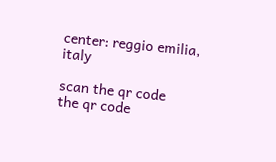center: reggio emilia, italy

scan the qr code
the qr code